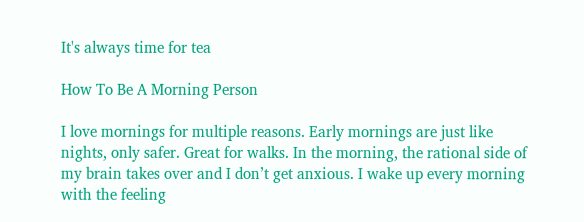It's always time for tea

How To Be A Morning Person

I love mornings for multiple reasons. Early mornings are just like nights, only safer. Great for walks. In the morning, the rational side of my brain takes over and I don’t get anxious. I wake up every morning with the feeling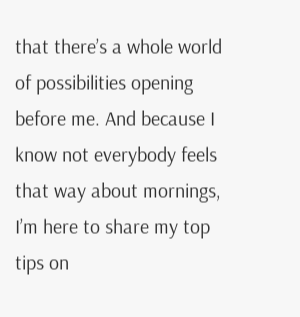that there’s a whole world of possibilities opening before me. And because I know not everybody feels that way about mornings, I’m here to share my top tips on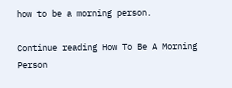how to be a morning person.

Continue reading How To Be A Morning Person